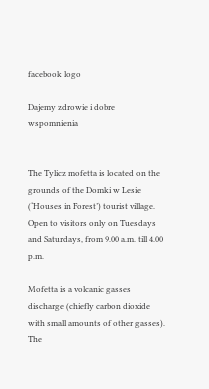facebook logo

Dajemy zdrowie i dobre wspomnienia


The Tylicz mofetta is located on the grounds of the Domki w Lesie (‘Houses in Forest’) tourist village. Open to visitors only on Tuesdays and Saturdays, from 9.00 a.m. till 4.00 p.m.

Mofetta is a volcanic gasses discharge (chiefly carbon dioxide with small amounts of other gasses). The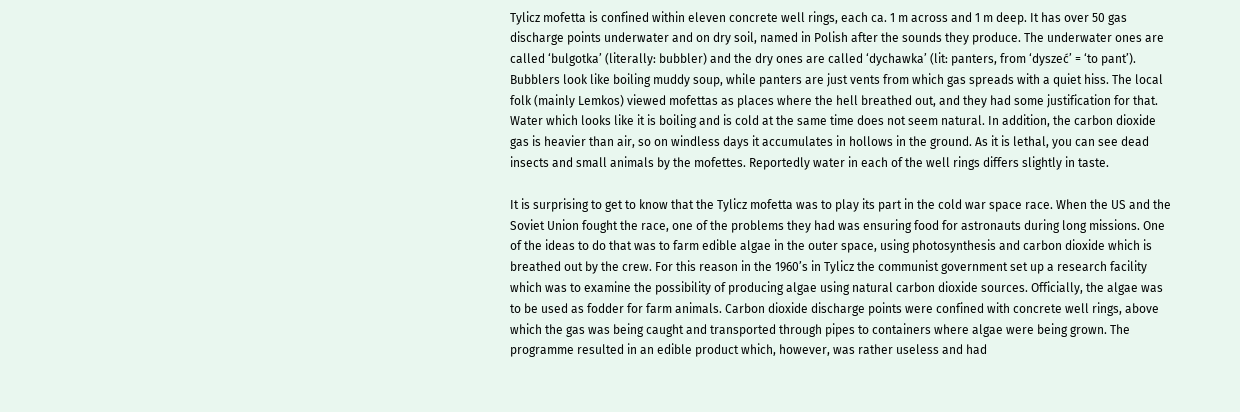Tylicz mofetta is confined within eleven concrete well rings, each ca. 1 m across and 1 m deep. It has over 50 gas discharge points underwater and on dry soil, named in Polish after the sounds they produce. The underwater ones are called ‘bulgotka’ (literally: bubbler) and the dry ones are called ‘dychawka’ (lit: panters, from ‘dyszeć’ = ‘to pant’). Bubblers look like boiling muddy soup, while panters are just vents from which gas spreads with a quiet hiss. The local folk (mainly Lemkos) viewed mofettas as places where the hell breathed out, and they had some justification for that. Water which looks like it is boiling and is cold at the same time does not seem natural. In addition, the carbon dioxide gas is heavier than air, so on windless days it accumulates in hollows in the ground. As it is lethal, you can see dead insects and small animals by the mofettes. Reportedly water in each of the well rings differs slightly in taste.

It is surprising to get to know that the Tylicz mofetta was to play its part in the cold war space race. When the US and the Soviet Union fought the race, one of the problems they had was ensuring food for astronauts during long missions. One of the ideas to do that was to farm edible algae in the outer space, using photosynthesis and carbon dioxide which is breathed out by the crew. For this reason in the 1960’s in Tylicz the communist government set up a research facility which was to examine the possibility of producing algae using natural carbon dioxide sources. Officially, the algae was to be used as fodder for farm animals. Carbon dioxide discharge points were confined with concrete well rings, above which the gas was being caught and transported through pipes to containers where algae were being grown. The programme resulted in an edible product which, however, was rather useless and had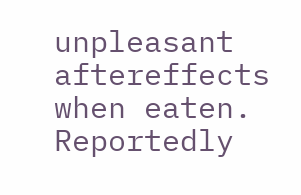unpleasant aftereffects when eaten. Reportedly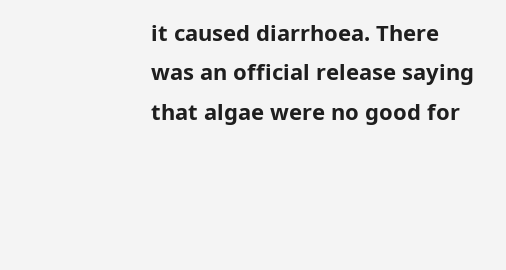it caused diarrhoea. There was an official release saying that algae were no good for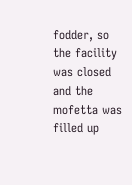fodder, so the facility was closed and the mofetta was filled up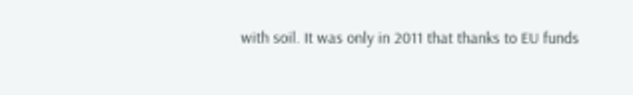with soil. It was only in 2011 that thanks to EU funds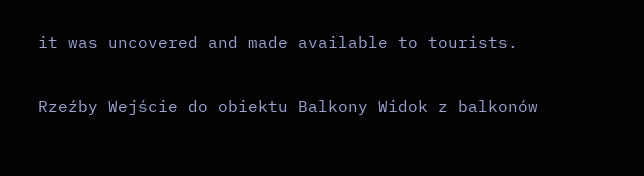it was uncovered and made available to tourists.

Rzeźby Wejście do obiektu Balkony Widok z balkonów